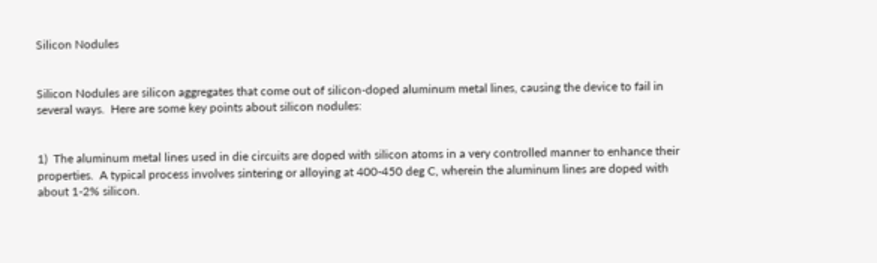Silicon Nodules


Silicon Nodules are silicon aggregates that come out of silicon-doped aluminum metal lines, causing the device to fail in several ways.  Here are some key points about silicon nodules:


1)  The aluminum metal lines used in die circuits are doped with silicon atoms in a very controlled manner to enhance their properties.  A typical process involves sintering or alloying at 400-450 deg C, wherein the aluminum lines are doped with about 1-2% silicon.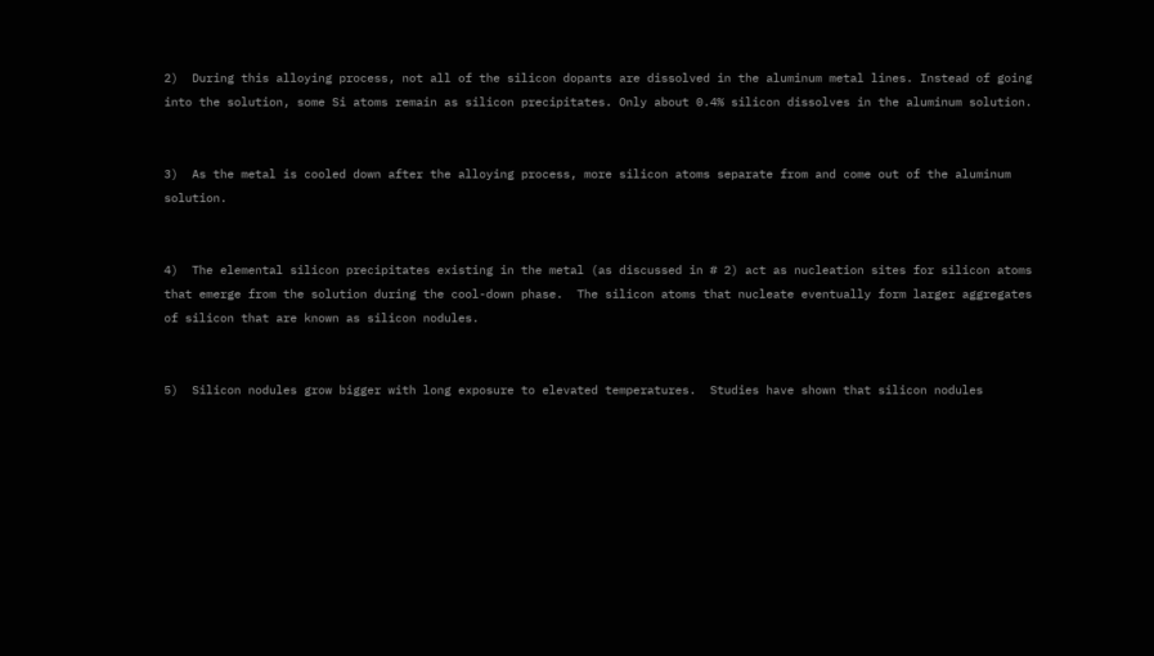2)  During this alloying process, not all of the silicon dopants are dissolved in the aluminum metal lines. Instead of going into the solution, some Si atoms remain as silicon precipitates. Only about 0.4% silicon dissolves in the aluminum solution.


3)  As the metal is cooled down after the alloying process, more silicon atoms separate from and come out of the aluminum solution.


4)  The elemental silicon precipitates existing in the metal (as discussed in # 2) act as nucleation sites for silicon atoms that emerge from the solution during the cool-down phase.  The silicon atoms that nucleate eventually form larger aggregates of silicon that are known as silicon nodules.


5)  Silicon nodules grow bigger with long exposure to elevated temperatures.  Studies have shown that silicon nodules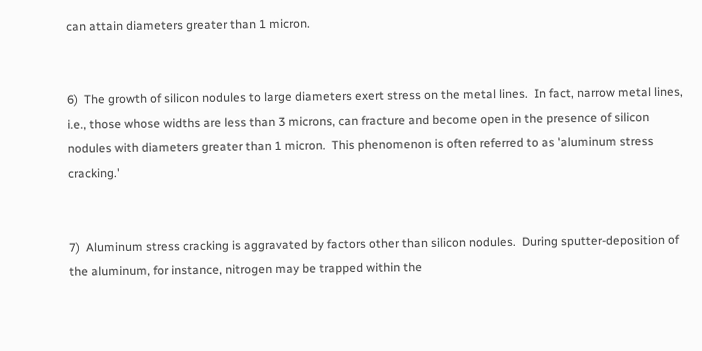can attain diameters greater than 1 micron.


6)  The growth of silicon nodules to large diameters exert stress on the metal lines.  In fact, narrow metal lines, i.e., those whose widths are less than 3 microns, can fracture and become open in the presence of silicon nodules with diameters greater than 1 micron.  This phenomenon is often referred to as 'aluminum stress cracking.'


7)  Aluminum stress cracking is aggravated by factors other than silicon nodules.  During sputter-deposition of the aluminum, for instance, nitrogen may be trapped within the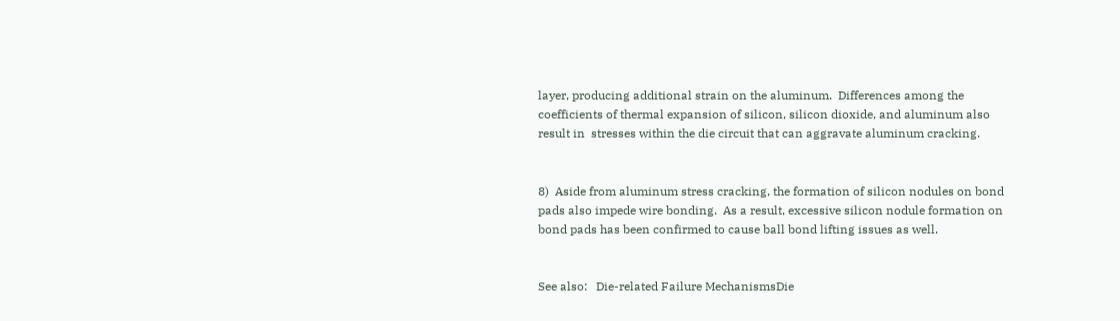layer, producing additional strain on the aluminum.  Differences among the coefficients of thermal expansion of silicon, silicon dioxide, and aluminum also result in  stresses within the die circuit that can aggravate aluminum cracking.


8)  Aside from aluminum stress cracking, the formation of silicon nodules on bond pads also impede wire bonding.  As a result, excessive silicon nodule formation on bond pads has been confirmed to cause ball bond lifting issues as well.


See also:   Die-related Failure MechanismsDie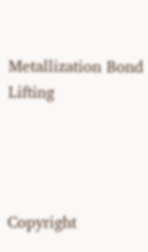Metallization Bond Lifting




Copyright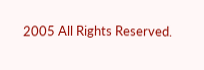2005 All Rights Reserved.